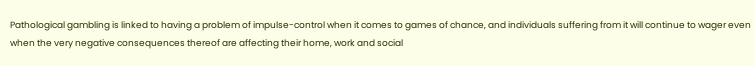Pathological gambling is linked to having a problem of impulse-control when it comes to games of chance, and individuals suffering from it will continue to wager even when the very negative consequences thereof are affecting their home, work and social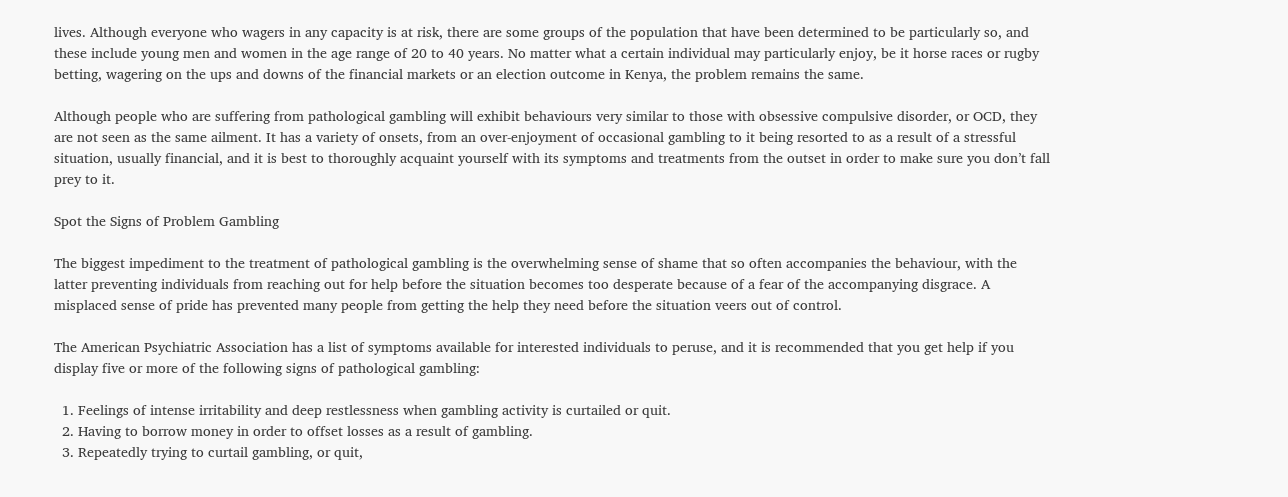lives. Although everyone who wagers in any capacity is at risk, there are some groups of the population that have been determined to be particularly so, and these include young men and women in the age range of 20 to 40 years. No matter what a certain individual may particularly enjoy, be it horse races or rugby betting, wagering on the ups and downs of the financial markets or an election outcome in Kenya, the problem remains the same.

Although people who are suffering from pathological gambling will exhibit behaviours very similar to those with obsessive compulsive disorder, or OCD, they are not seen as the same ailment. It has a variety of onsets, from an over-enjoyment of occasional gambling to it being resorted to as a result of a stressful situation, usually financial, and it is best to thoroughly acquaint yourself with its symptoms and treatments from the outset in order to make sure you don’t fall prey to it.

Spot the Signs of Problem Gambling

The biggest impediment to the treatment of pathological gambling is the overwhelming sense of shame that so often accompanies the behaviour, with the latter preventing individuals from reaching out for help before the situation becomes too desperate because of a fear of the accompanying disgrace. A misplaced sense of pride has prevented many people from getting the help they need before the situation veers out of control.

The American Psychiatric Association has a list of symptoms available for interested individuals to peruse, and it is recommended that you get help if you display five or more of the following signs of pathological gambling:

  1. Feelings of intense irritability and deep restlessness when gambling activity is curtailed or quit.
  2. Having to borrow money in order to offset losses as a result of gambling.
  3. Repeatedly trying to curtail gambling, or quit,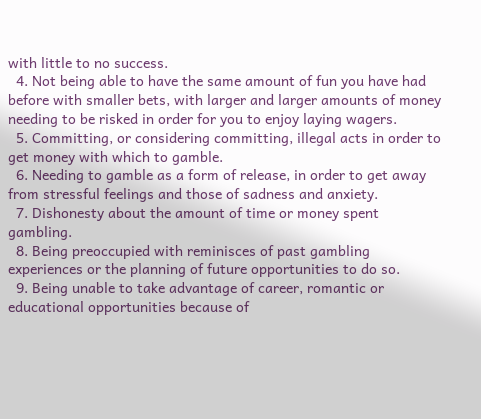with little to no success.
  4. Not being able to have the same amount of fun you have had before with smaller bets, with larger and larger amounts of money needing to be risked in order for you to enjoy laying wagers.
  5. Committing, or considering committing, illegal acts in order to get money with which to gamble.
  6. Needing to gamble as a form of release, in order to get away from stressful feelings and those of sadness and anxiety.
  7. Dishonesty about the amount of time or money spent gambling.
  8. Being preoccupied with reminisces of past gambling experiences or the planning of future opportunities to do so.
  9. Being unable to take advantage of career, romantic or educational opportunities because of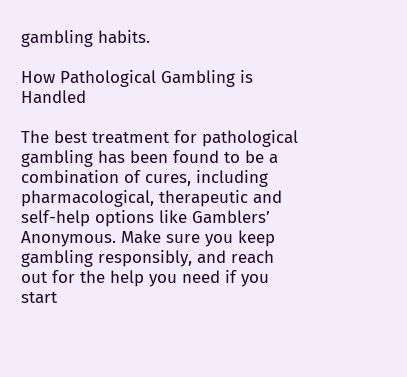gambling habits.

How Pathological Gambling is Handled

The best treatment for pathological gambling has been found to be a combination of cures, including pharmacological, therapeutic and self-help options like Gamblers’ Anonymous. Make sure you keep gambling responsibly, and reach out for the help you need if you start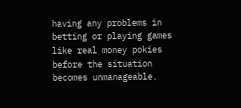having any problems in betting or playing games like real money pokies before the situation becomes unmanageable.